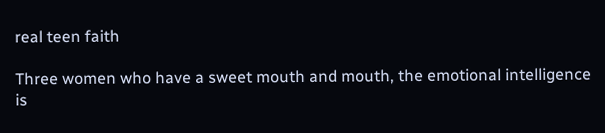real teen faith

Three women who have a sweet mouth and mouth, the emotional intelligence is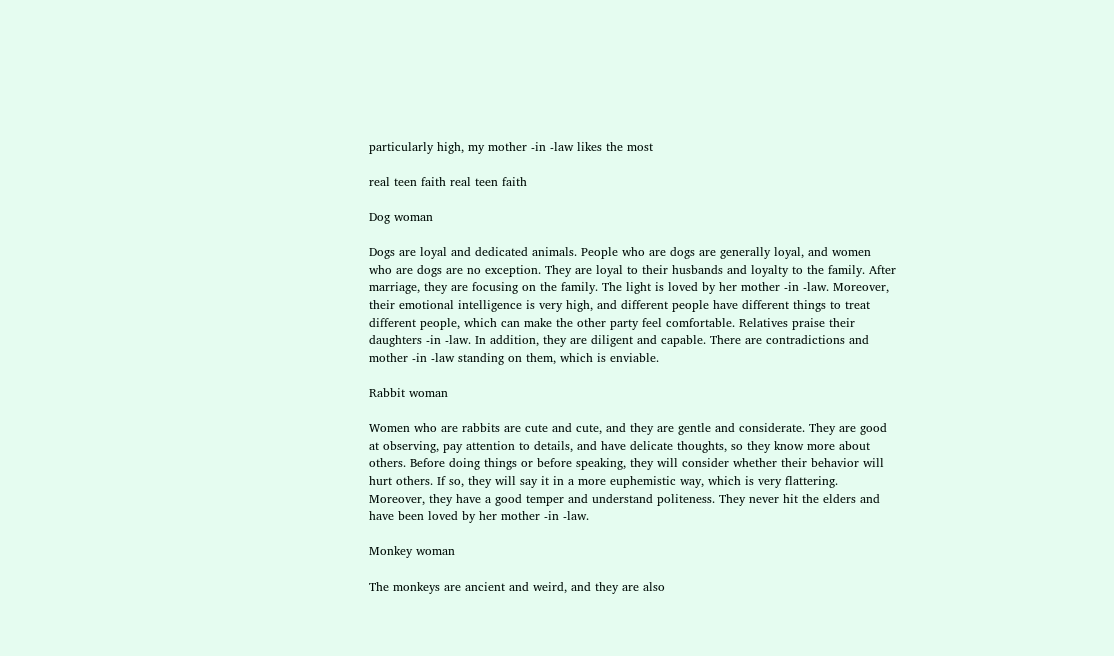particularly high, my mother -in -law likes the most

real teen faith real teen faith

Dog woman

Dogs are loyal and dedicated animals. People who are dogs are generally loyal, and women who are dogs are no exception. They are loyal to their husbands and loyalty to the family. After marriage, they are focusing on the family. The light is loved by her mother -in -law. Moreover, their emotional intelligence is very high, and different people have different things to treat different people, which can make the other party feel comfortable. Relatives praise their daughters -in -law. In addition, they are diligent and capable. There are contradictions and mother -in -law standing on them, which is enviable.

Rabbit woman

Women who are rabbits are cute and cute, and they are gentle and considerate. They are good at observing, pay attention to details, and have delicate thoughts, so they know more about others. Before doing things or before speaking, they will consider whether their behavior will hurt others. If so, they will say it in a more euphemistic way, which is very flattering. Moreover, they have a good temper and understand politeness. They never hit the elders and have been loved by her mother -in -law.

Monkey woman

The monkeys are ancient and weird, and they are also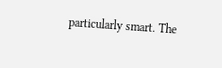particularly smart. The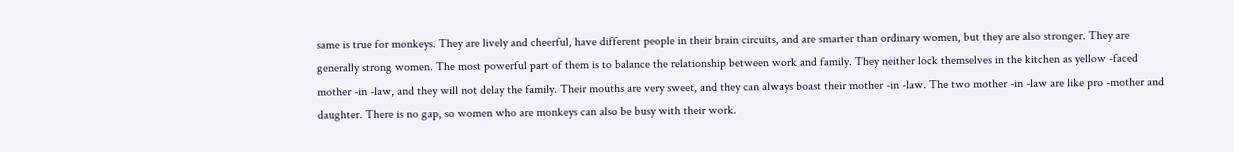same is true for monkeys. They are lively and cheerful, have different people in their brain circuits, and are smarter than ordinary women, but they are also stronger. They are generally strong women. The most powerful part of them is to balance the relationship between work and family. They neither lock themselves in the kitchen as yellow -faced mother -in -law, and they will not delay the family. Their mouths are very sweet, and they can always boast their mother -in -law. The two mother -in -law are like pro -mother and daughter. There is no gap, so women who are monkeys can also be busy with their work.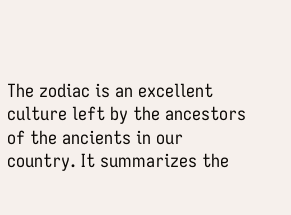The zodiac is an excellent culture left by the ancestors of the ancients in our country. It summarizes the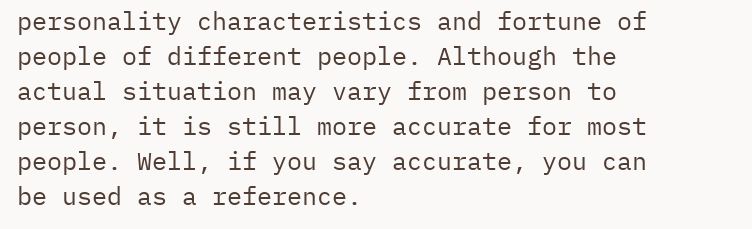personality characteristics and fortune of people of different people. Although the actual situation may vary from person to person, it is still more accurate for most people. Well, if you say accurate, you can be used as a reference.